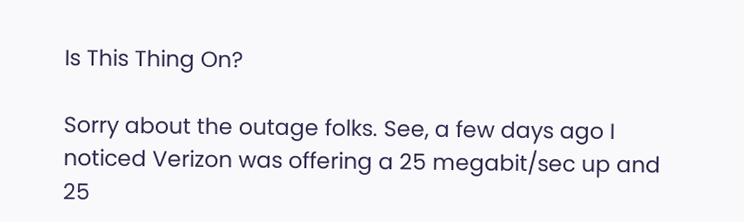Is This Thing On?

Sorry about the outage folks. See, a few days ago I noticed Verizon was offering a 25 megabit/sec up and 25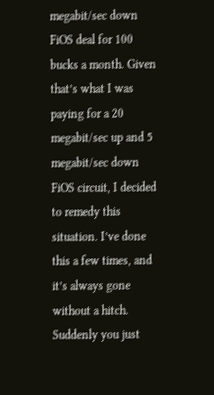megabit/sec down FiOS deal for 100 bucks a month. Given that’s what I was paying for a 20 megabit/sec up and 5 megabit/sec down FiOS circuit, I decided to remedy this situation. I’ve done this a few times, and it’s always gone without a hitch. Suddenly you just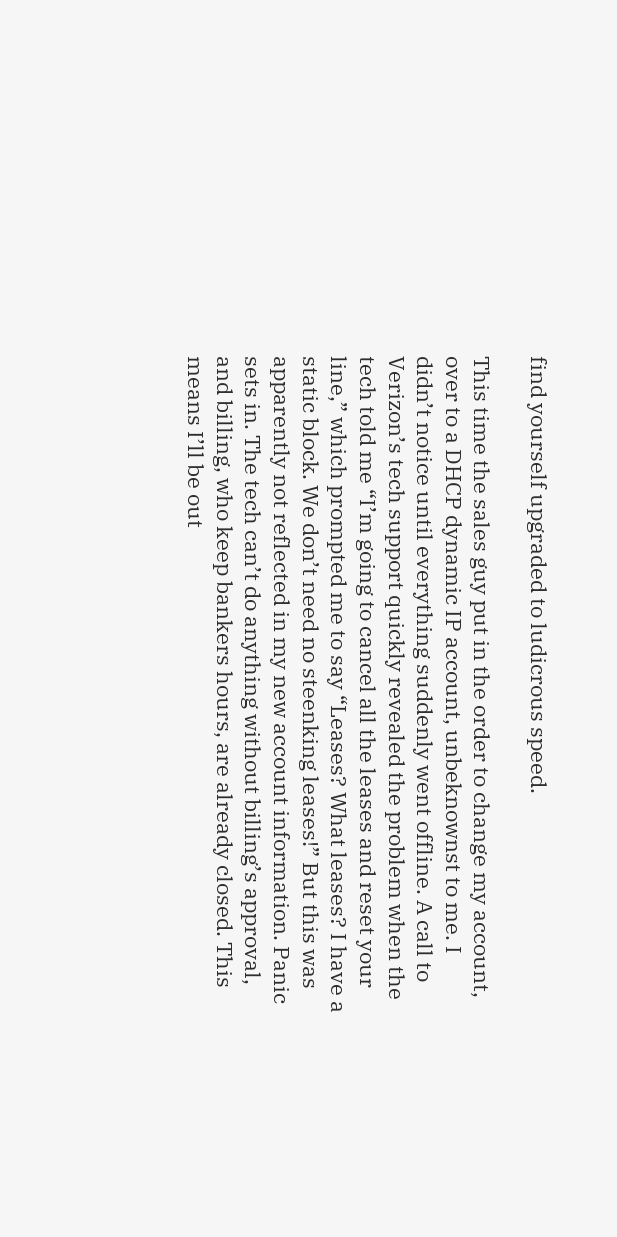find yourself upgraded to ludicrous speed.

This time the sales guy put in the order to change my account, over to a DHCP dynamic IP account, unbeknownst to me. I didn’t notice until everything suddenly went offline. A call to Verizon’s tech support quickly revealed the problem when the tech told me “I’m going to cancel all the leases and reset your line,” which prompted me to say “Leases? What leases? I have a static block. We don’t need no steenking leases!” But this was apparently not reflected in my new account information. Panic sets in. The tech can’t do anything without billing’s approval, and billing, who keep bankers hours, are already closed. This means I’ll be out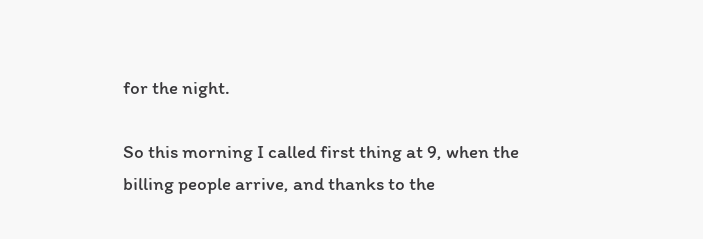for the night.

So this morning I called first thing at 9, when the billing people arrive, and thanks to the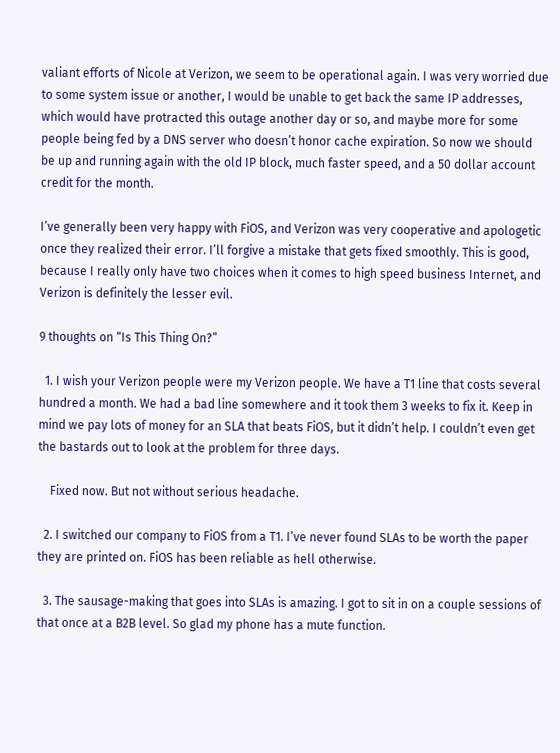valiant efforts of Nicole at Verizon, we seem to be operational again. I was very worried due to some system issue or another, I would be unable to get back the same IP addresses, which would have protracted this outage another day or so, and maybe more for some people being fed by a DNS server who doesn’t honor cache expiration. So now we should be up and running again with the old IP block, much faster speed, and a 50 dollar account credit for the month.

I’ve generally been very happy with FiOS, and Verizon was very cooperative and apologetic once they realized their error. I’ll forgive a mistake that gets fixed smoothly. This is good, because I really only have two choices when it comes to high speed business Internet, and Verizon is definitely the lesser evil.

9 thoughts on “Is This Thing On?”

  1. I wish your Verizon people were my Verizon people. We have a T1 line that costs several hundred a month. We had a bad line somewhere and it took them 3 weeks to fix it. Keep in mind we pay lots of money for an SLA that beats FiOS, but it didn’t help. I couldn’t even get the bastards out to look at the problem for three days.

    Fixed now. But not without serious headache.

  2. I switched our company to FiOS from a T1. I’ve never found SLAs to be worth the paper they are printed on. FiOS has been reliable as hell otherwise.

  3. The sausage-making that goes into SLAs is amazing. I got to sit in on a couple sessions of that once at a B2B level. So glad my phone has a mute function.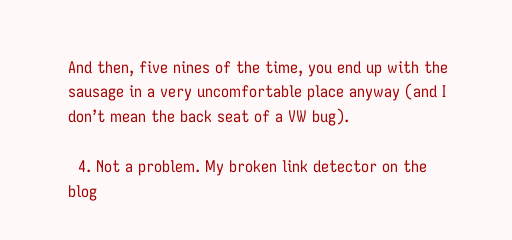And then, five nines of the time, you end up with the sausage in a very uncomfortable place anyway (and I don’t mean the back seat of a VW bug).

  4. Not a problem. My broken link detector on the blog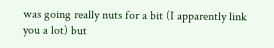was going really nuts for a bit (I apparently link you a lot) but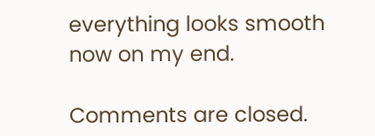everything looks smooth now on my end.

Comments are closed.